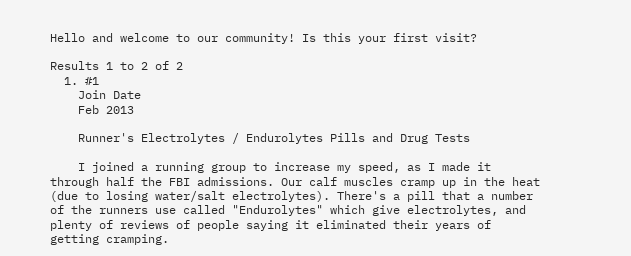Hello and welcome to our community! Is this your first visit?

Results 1 to 2 of 2
  1. #1
    Join Date
    Feb 2013

    Runner's Electrolytes / Endurolytes Pills and Drug Tests

    I joined a running group to increase my speed, as I made it through half the FBI admissions. Our calf muscles cramp up in the heat (due to losing water/salt electrolytes). There's a pill that a number of the runners use called "Endurolytes" which give electrolytes, and plenty of reviews of people saying it eliminated their years of getting cramping.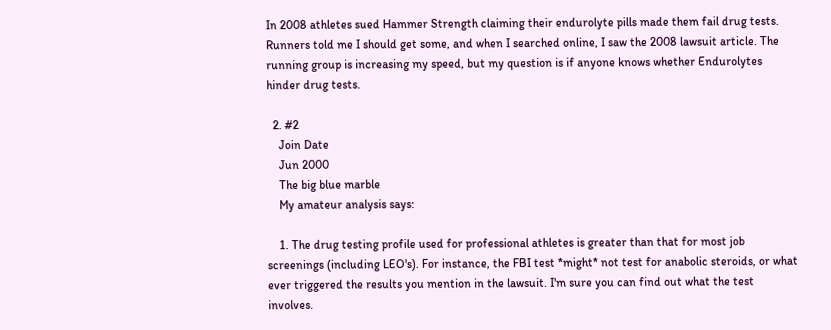In 2008 athletes sued Hammer Strength claiming their endurolyte pills made them fail drug tests. Runners told me I should get some, and when I searched online, I saw the 2008 lawsuit article. The running group is increasing my speed, but my question is if anyone knows whether Endurolytes hinder drug tests.

  2. #2
    Join Date
    Jun 2000
    The big blue marble
    My amateur analysis says:

    1. The drug testing profile used for professional athletes is greater than that for most job screenings (including LEO's). For instance, the FBI test *might* not test for anabolic steroids, or what ever triggered the results you mention in the lawsuit. I'm sure you can find out what the test involves.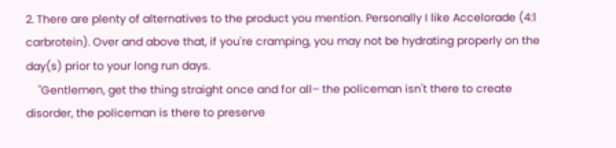2. There are plenty of alternatives to the product you mention. Personally I like Accelorade (4:1 carbrotein). Over and above that, if you're cramping, you may not be hydrating properly on the day(s) prior to your long run days.
    "Gentlemen, get the thing straight once and for all– the policeman isn't there to create disorder, the policeman is there to preserve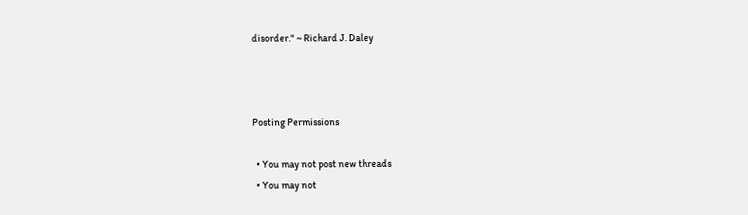disorder." ~ Richard J. Daley



Posting Permissions

  • You may not post new threads
  • You may not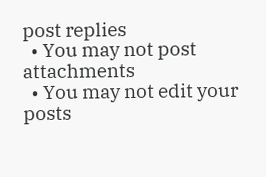post replies
  • You may not post attachments
  • You may not edit your posts